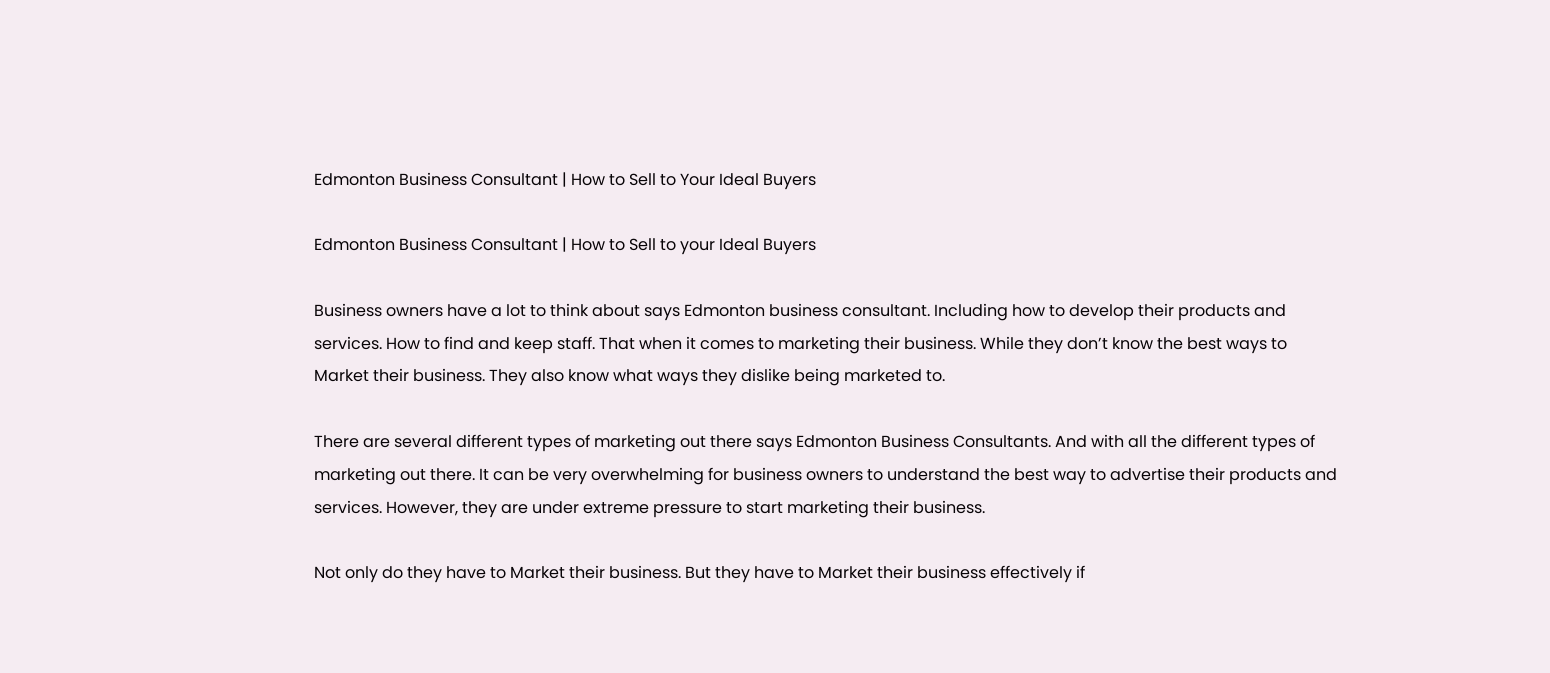Edmonton Business Consultant | How to Sell to Your Ideal Buyers

Edmonton Business Consultant | How to Sell to your Ideal Buyers

Business owners have a lot to think about says Edmonton business consultant. Including how to develop their products and services. How to find and keep staff. That when it comes to marketing their business. While they don’t know the best ways to Market their business. They also know what ways they dislike being marketed to.

There are several different types of marketing out there says Edmonton Business Consultants. And with all the different types of marketing out there. It can be very overwhelming for business owners to understand the best way to advertise their products and services. However, they are under extreme pressure to start marketing their business.

Not only do they have to Market their business. But they have to Market their business effectively if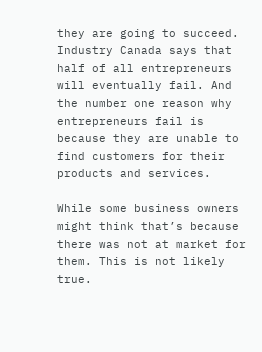they are going to succeed. Industry Canada says that half of all entrepreneurs will eventually fail. And the number one reason why entrepreneurs fail is because they are unable to find customers for their products and services.

While some business owners might think that’s because there was not at market for them. This is not likely true.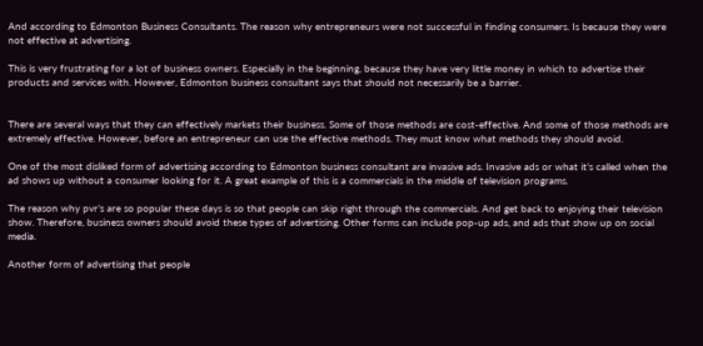And according to Edmonton Business Consultants. The reason why entrepreneurs were not successful in finding consumers. Is because they were not effective at advertising.

This is very frustrating for a lot of business owners. Especially in the beginning, because they have very little money in which to advertise their products and services with. However, Edmonton business consultant says that should not necessarily be a barrier.


There are several ways that they can effectively markets their business. Some of those methods are cost-effective. And some of those methods are extremely effective. However, before an entrepreneur can use the effective methods. They must know what methods they should avoid.

One of the most disliked form of advertising according to Edmonton business consultant are invasive ads. Invasive ads or what it’s called when the ad shows up without a consumer looking for it. A great example of this is a commercials in the middle of television programs.

The reason why pvr’s are so popular these days is so that people can skip right through the commercials. And get back to enjoying their television show. Therefore, business owners should avoid these types of advertising. Other forms can include pop-up ads, and ads that show up on social media.

Another form of advertising that people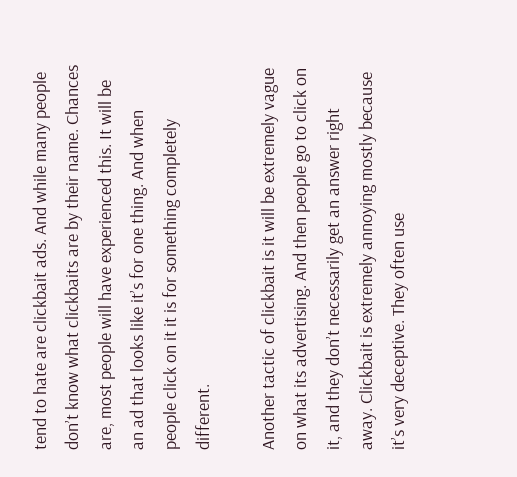tend to hate are clickbait ads. And while many people don’t know what clickbaits are by their name. Chances are, most people will have experienced this. It will be an ad that looks like it’s for one thing. And when people click on it it is for something completely different.

Another tactic of clickbait is it will be extremely vague on what its advertising. And then people go to click on it, and they don’t necessarily get an answer right away. Clickbait is extremely annoying mostly because it’s very deceptive. They often use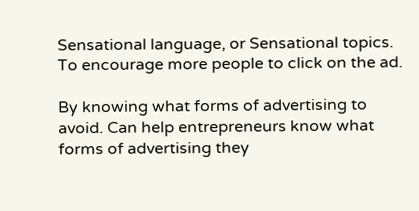Sensational language, or Sensational topics. To encourage more people to click on the ad.

By knowing what forms of advertising to avoid. Can help entrepreneurs know what forms of advertising they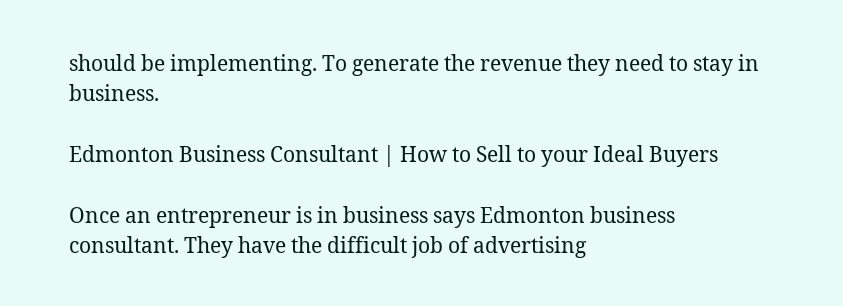should be implementing. To generate the revenue they need to stay in business.

Edmonton Business Consultant | How to Sell to your Ideal Buyers

Once an entrepreneur is in business says Edmonton business consultant. They have the difficult job of advertising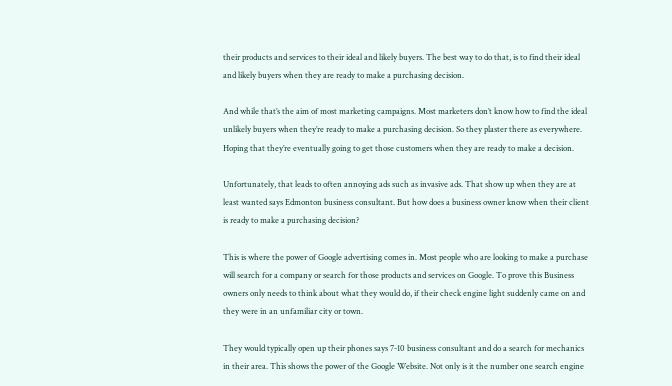their products and services to their ideal and likely buyers. The best way to do that, is to find their ideal and likely buyers when they are ready to make a purchasing decision.

And while that’s the aim of most marketing campaigns. Most marketers don’t know how to find the ideal unlikely buyers when they’re ready to make a purchasing decision. So they plaster there as everywhere. Hoping that they’re eventually going to get those customers when they are ready to make a decision.

Unfortunately, that leads to often annoying ads such as invasive ads. That show up when they are at least wanted says Edmonton business consultant. But how does a business owner know when their client is ready to make a purchasing decision?

This is where the power of Google advertising comes in. Most people who are looking to make a purchase will search for a company or search for those products and services on Google. To prove this Business owners only needs to think about what they would do, if their check engine light suddenly came on and they were in an unfamiliar city or town.

They would typically open up their phones says 7-10 business consultant and do a search for mechanics in their area. This shows the power of the Google Website. Not only is it the number one search engine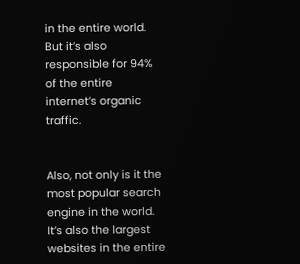in the entire world. But it’s also responsible for 94% of the entire internet’s organic traffic.


Also, not only is it the most popular search engine in the world. It’s also the largest websites in the entire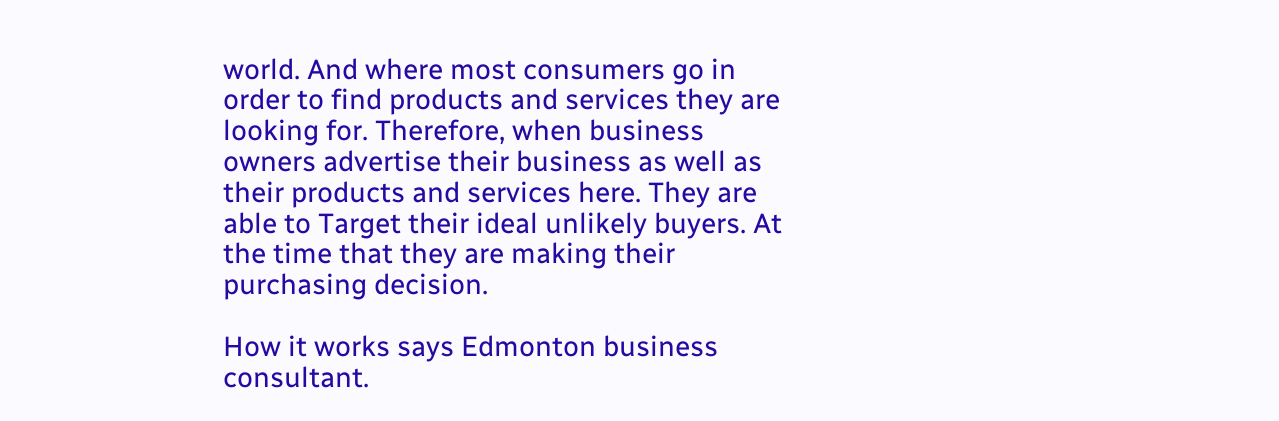world. And where most consumers go in order to find products and services they are looking for. Therefore, when business owners advertise their business as well as their products and services here. They are able to Target their ideal unlikely buyers. At the time that they are making their purchasing decision.

How it works says Edmonton business consultant.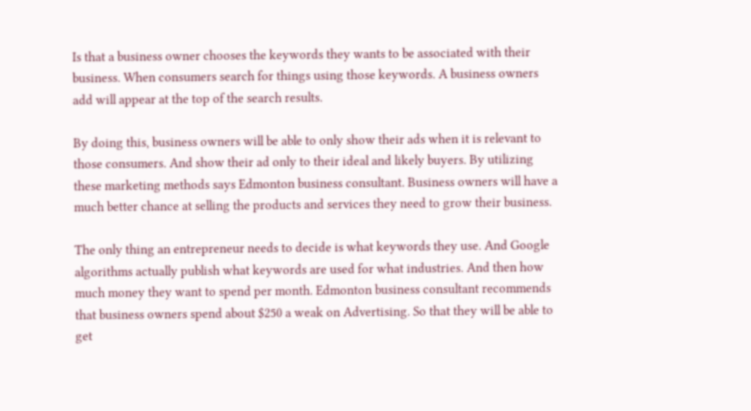Is that a business owner chooses the keywords they wants to be associated with their business. When consumers search for things using those keywords. A business owners add will appear at the top of the search results.

By doing this, business owners will be able to only show their ads when it is relevant to those consumers. And show their ad only to their ideal and likely buyers. By utilizing these marketing methods says Edmonton business consultant. Business owners will have a much better chance at selling the products and services they need to grow their business.

The only thing an entrepreneur needs to decide is what keywords they use. And Google algorithms actually publish what keywords are used for what industries. And then how much money they want to spend per month. Edmonton business consultant recommends that business owners spend about $250 a weak on Advertising. So that they will be able to get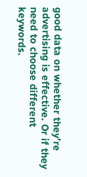good data on whether they’re advertising is effective. Or if they need to choose different keywords.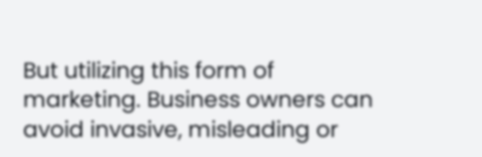But utilizing this form of marketing. Business owners can avoid invasive, misleading or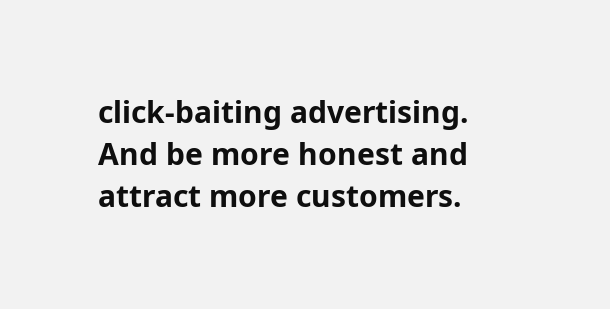click-baiting advertising. And be more honest and attract more customers.